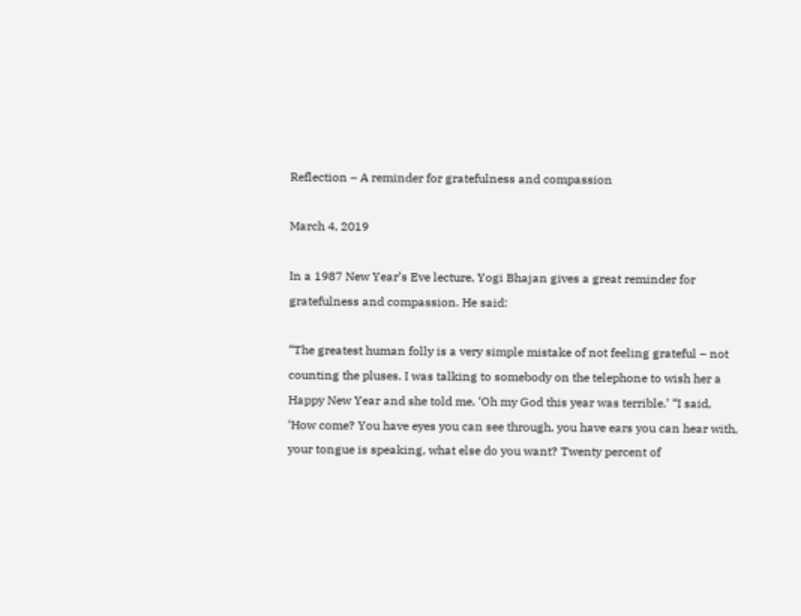Reflection – A reminder for gratefulness and compassion

March 4, 2019

In a 1987 New Year’s Eve lecture, Yogi Bhajan gives a great reminder for gratefulness and compassion. He said:

“The greatest human folly is a very simple mistake of not feeling grateful – not counting the pluses. I was talking to somebody on the telephone to wish her a Happy New Year and she told me, ‘Oh my God this year was terrible.’ “I said, ‘How come? You have eyes you can see through, you have ears you can hear with, your tongue is speaking, what else do you want? Twenty percent of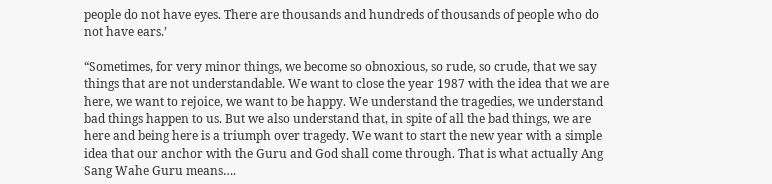people do not have eyes. There are thousands and hundreds of thousands of people who do not have ears.’

“Sometimes, for very minor things, we become so obnoxious, so rude, so crude, that we say things that are not understandable. We want to close the year 1987 with the idea that we are here, we want to rejoice, we want to be happy. We understand the tragedies, we understand bad things happen to us. But we also understand that, in spite of all the bad things, we are here and being here is a triumph over tragedy. We want to start the new year with a simple idea that our anchor with the Guru and God shall come through. That is what actually Ang Sang Wahe Guru means….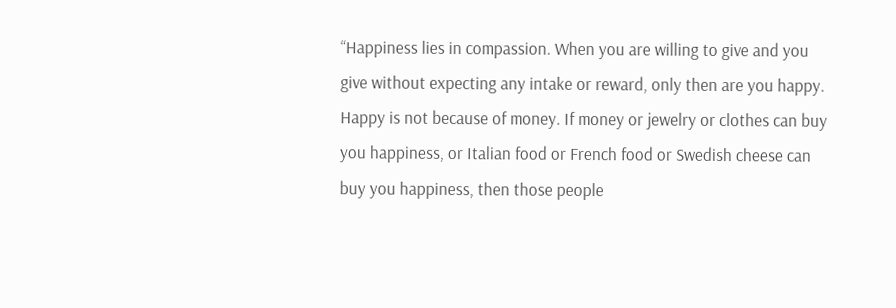“Happiness lies in compassion. When you are willing to give and you give without expecting any intake or reward, only then are you happy. Happy is not because of money. If money or jewelry or clothes can buy you happiness, or Italian food or French food or Swedish cheese can buy you happiness, then those people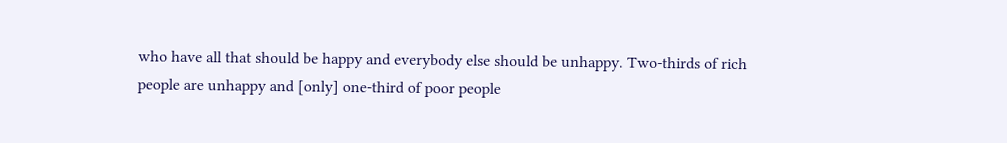who have all that should be happy and everybody else should be unhappy. Two-thirds of rich people are unhappy and [only] one-third of poor people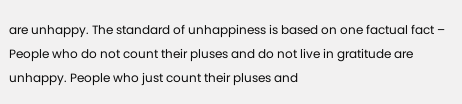are unhappy. The standard of unhappiness is based on one factual fact – People who do not count their pluses and do not live in gratitude are unhappy. People who just count their pluses and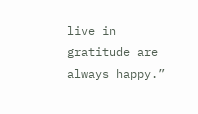live in gratitude are always happy.”